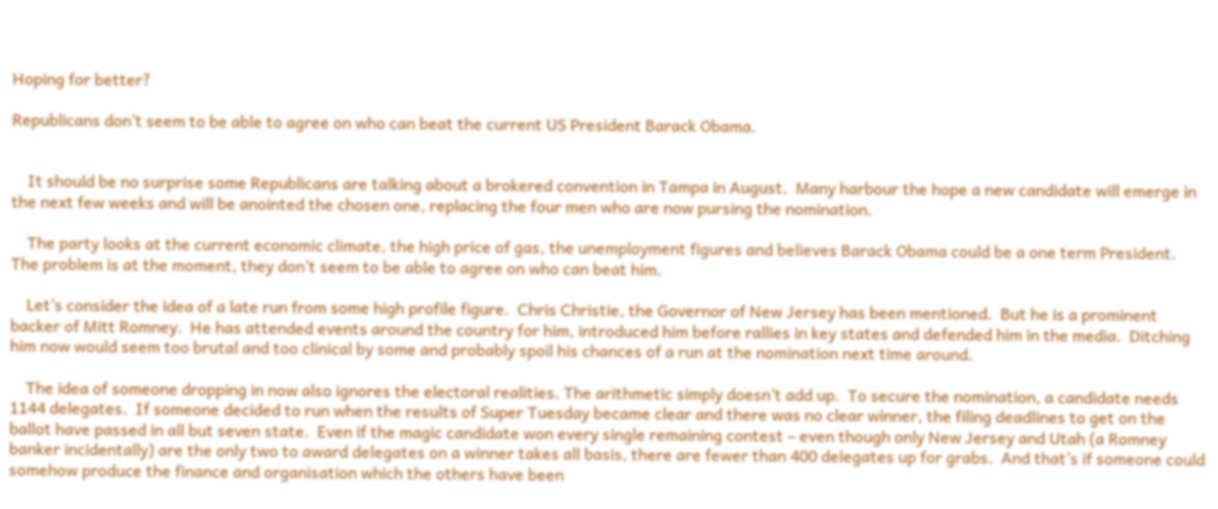Hoping for better?

Republicans don’t seem to be able to agree on who can beat the current US President Barack Obama.


    It should be no surprise some Republicans are talking about a brokered convention in Tampa in August.  Many harbour the hope a new candidate will emerge in the next few weeks and will be anointed the chosen one, replacing the four men who are now pursing the nomination.

    The party looks at the current economic climate, the high price of gas, the unemployment figures and believes Barack Obama could be a one term President.  The problem is at the moment, they don’t seem to be able to agree on who can beat him.

    Let’s consider the idea of a late run from some high profile figure.  Chris Christie, the Governor of New Jersey has been mentioned.  But he is a prominent backer of Mitt Romney.  He has attended events around the country for him, introduced him before rallies in key states and defended him in the media.  Ditching him now would seem too brutal and too clinical by some and probably spoil his chances of a run at the nomination next time around.

    The idea of someone dropping in now also ignores the electoral realities. The arithmetic simply doesn’t add up.  To secure the nomination, a candidate needs 1144 delegates.  If someone decided to run when the results of Super Tuesday became clear and there was no clear winner, the filing deadlines to get on the ballot have passed in all but seven state.  Even if the magic candidate won every single remaining contest – even though only New Jersey and Utah (a Romney banker incidentally) are the only two to award delegates on a winner takes all basis, there are fewer than 400 delegates up for grabs.  And that’s if someone could somehow produce the finance and organisation which the others have been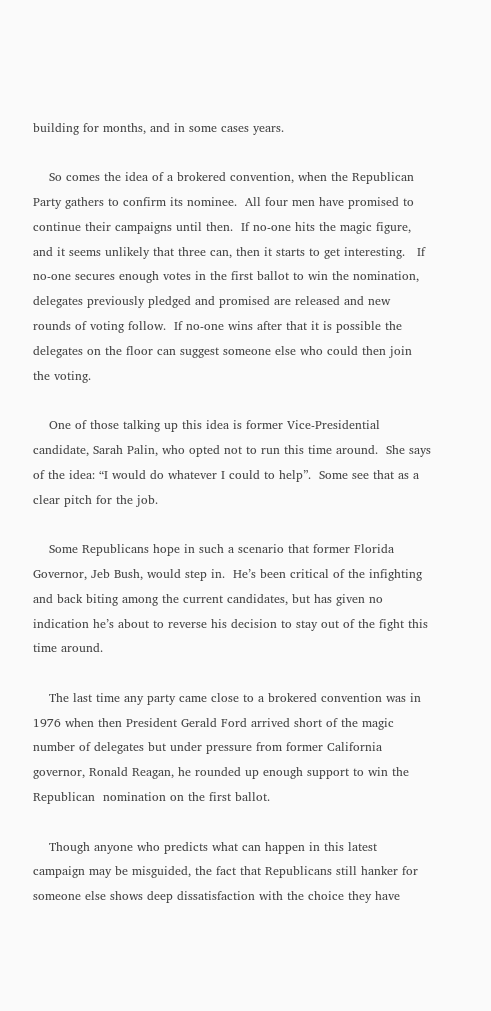building for months, and in some cases years.

    So comes the idea of a brokered convention, when the Republican Party gathers to confirm its nominee.  All four men have promised to continue their campaigns until then.  If no-one hits the magic figure, and it seems unlikely that three can, then it starts to get interesting.   If no-one secures enough votes in the first ballot to win the nomination, delegates previously pledged and promised are released and new rounds of voting follow.  If no-one wins after that it is possible the delegates on the floor can suggest someone else who could then join the voting.

    One of those talking up this idea is former Vice-Presidential candidate, Sarah Palin, who opted not to run this time around.  She says of the idea: “I would do whatever I could to help”.  Some see that as a clear pitch for the job.

    Some Republicans hope in such a scenario that former Florida Governor, Jeb Bush, would step in.  He’s been critical of the infighting and back biting among the current candidates, but has given no indication he’s about to reverse his decision to stay out of the fight this time around.

    The last time any party came close to a brokered convention was in 1976 when then President Gerald Ford arrived short of the magic number of delegates but under pressure from former California governor, Ronald Reagan, he rounded up enough support to win the Republican  nomination on the first ballot.

    Though anyone who predicts what can happen in this latest campaign may be misguided, the fact that Republicans still hanker for someone else shows deep dissatisfaction with the choice they have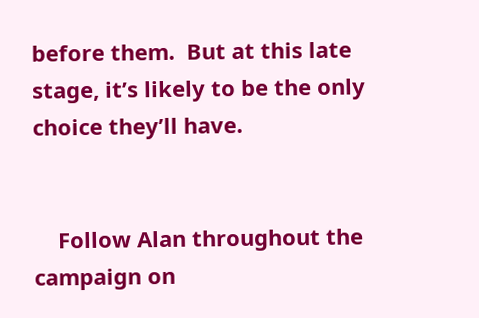before them.  But at this late stage, it’s likely to be the only choice they’ll have.


    Follow Alan throughout the campaign on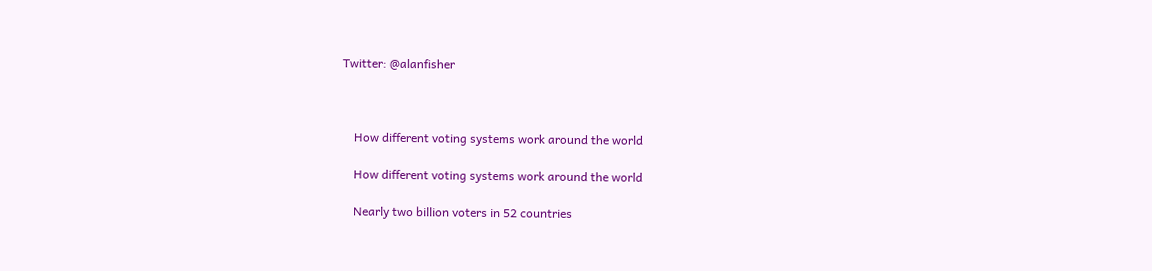Twitter: @alanfisher



    How different voting systems work around the world

    How different voting systems work around the world

    Nearly two billion voters in 52 countries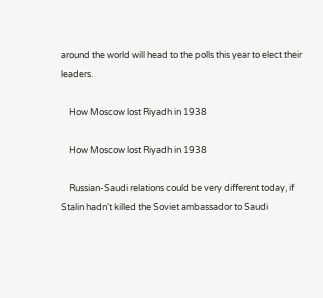around the world will head to the polls this year to elect their leaders.

    How Moscow lost Riyadh in 1938

    How Moscow lost Riyadh in 1938

    Russian-Saudi relations could be very different today, if Stalin hadn't killed the Soviet ambassador to Saudi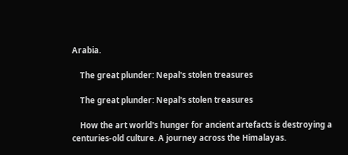Arabia.

    The great plunder: Nepal's stolen treasures

    The great plunder: Nepal's stolen treasures

    How the art world's hunger for ancient artefacts is destroying a centuries-old culture. A journey across the Himalayas.